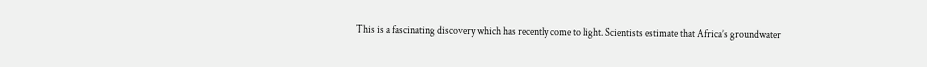This is a fascinating discovery which has recently come to light. Scientists estimate that Africa’s groundwater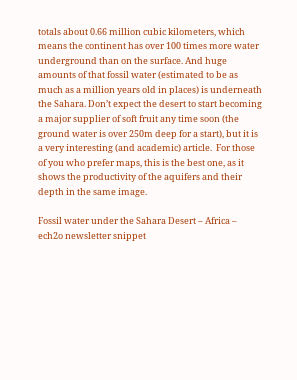totals about 0.66 million cubic kilometers, which means the continent has over 100 times more water underground than on the surface. And huge amounts of that fossil water (estimated to be as much as a million years old in places) is underneath the Sahara. Don’t expect the desert to start becoming a major supplier of soft fruit any time soon (the ground water is over 250m deep for a start), but it is a very interesting (and academic) article.  For those of you who prefer maps, this is the best one, as it shows the productivity of the aquifers and their depth in the same image.

Fossil water under the Sahara Desert – Africa – ech2o newsletter snippet